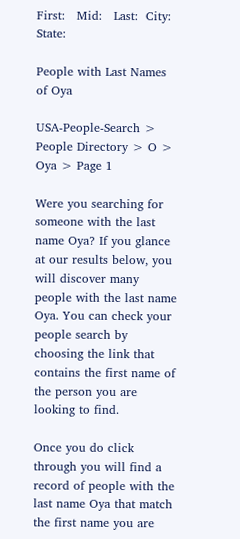First:   Mid:   Last:  City:  State:

People with Last Names of Oya

USA-People-Search > People Directory > O > Oya > Page 1

Were you searching for someone with the last name Oya? If you glance at our results below, you will discover many people with the last name Oya. You can check your people search by choosing the link that contains the first name of the person you are looking to find.

Once you do click through you will find a record of people with the last name Oya that match the first name you are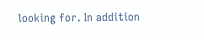looking for. In addition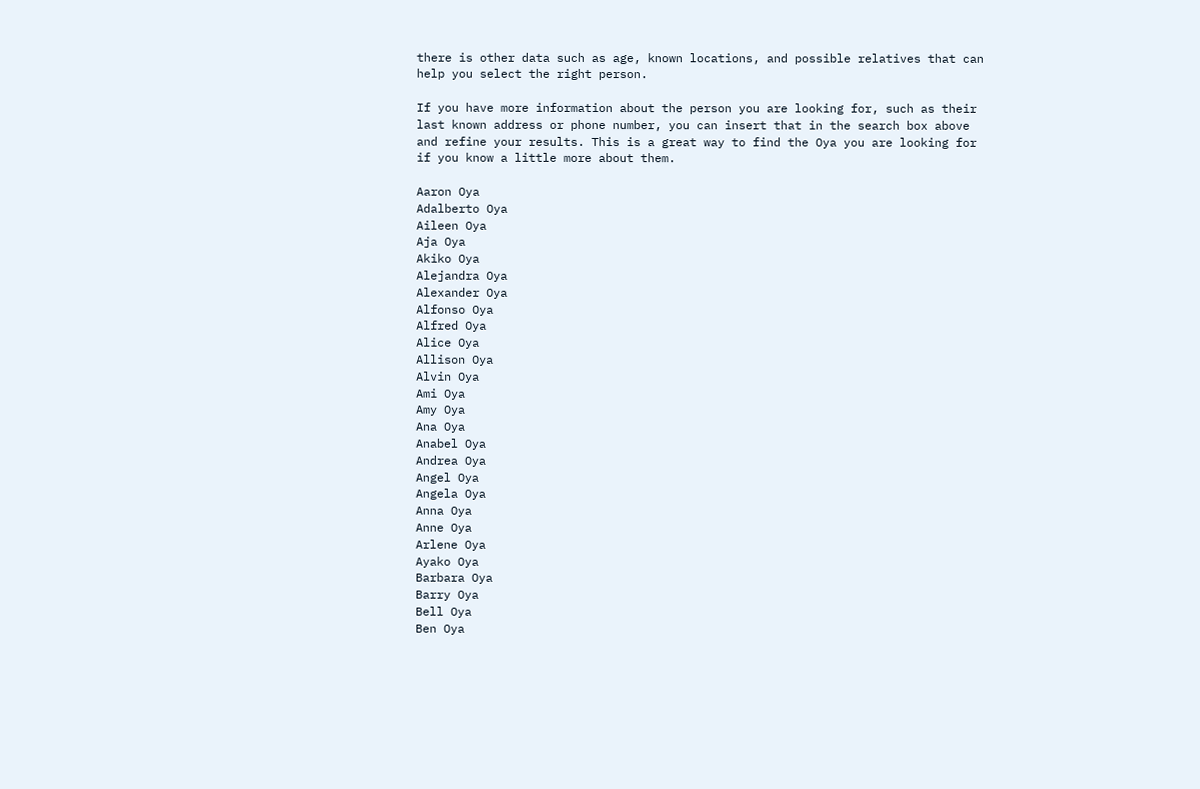there is other data such as age, known locations, and possible relatives that can help you select the right person.

If you have more information about the person you are looking for, such as their last known address or phone number, you can insert that in the search box above and refine your results. This is a great way to find the Oya you are looking for if you know a little more about them.

Aaron Oya
Adalberto Oya
Aileen Oya
Aja Oya
Akiko Oya
Alejandra Oya
Alexander Oya
Alfonso Oya
Alfred Oya
Alice Oya
Allison Oya
Alvin Oya
Ami Oya
Amy Oya
Ana Oya
Anabel Oya
Andrea Oya
Angel Oya
Angela Oya
Anna Oya
Anne Oya
Arlene Oya
Ayako Oya
Barbara Oya
Barry Oya
Bell Oya
Ben Oya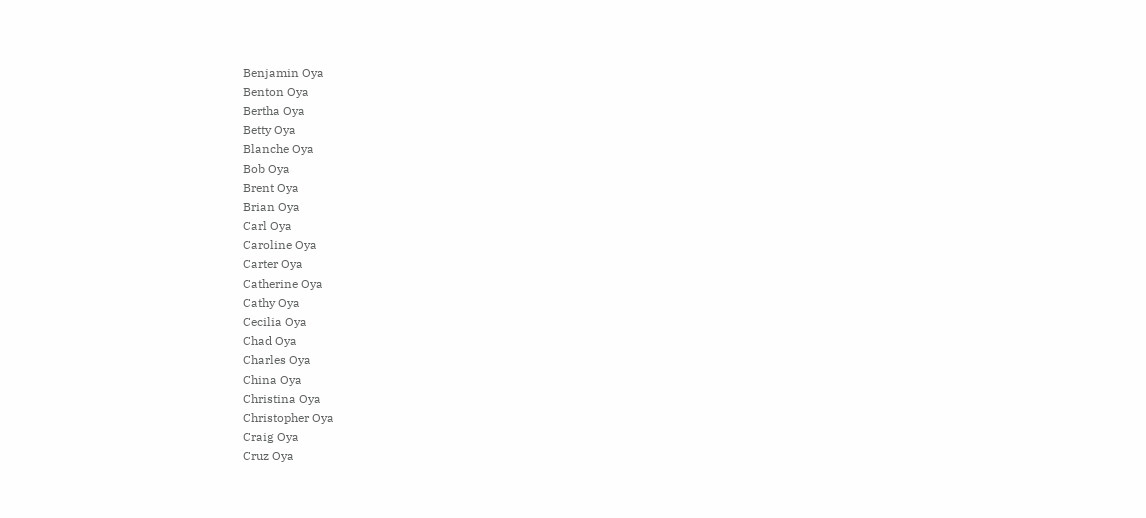Benjamin Oya
Benton Oya
Bertha Oya
Betty Oya
Blanche Oya
Bob Oya
Brent Oya
Brian Oya
Carl Oya
Caroline Oya
Carter Oya
Catherine Oya
Cathy Oya
Cecilia Oya
Chad Oya
Charles Oya
China Oya
Christina Oya
Christopher Oya
Craig Oya
Cruz Oya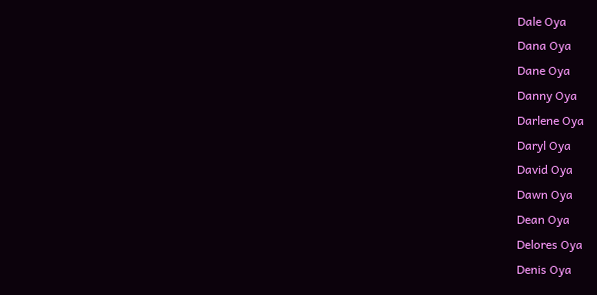Dale Oya
Dana Oya
Dane Oya
Danny Oya
Darlene Oya
Daryl Oya
David Oya
Dawn Oya
Dean Oya
Delores Oya
Denis Oya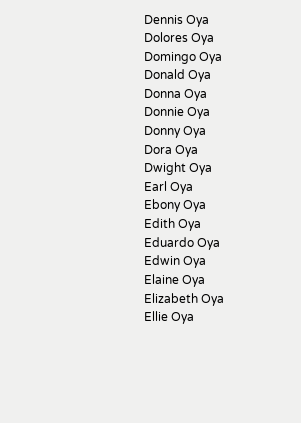Dennis Oya
Dolores Oya
Domingo Oya
Donald Oya
Donna Oya
Donnie Oya
Donny Oya
Dora Oya
Dwight Oya
Earl Oya
Ebony Oya
Edith Oya
Eduardo Oya
Edwin Oya
Elaine Oya
Elizabeth Oya
Ellie Oya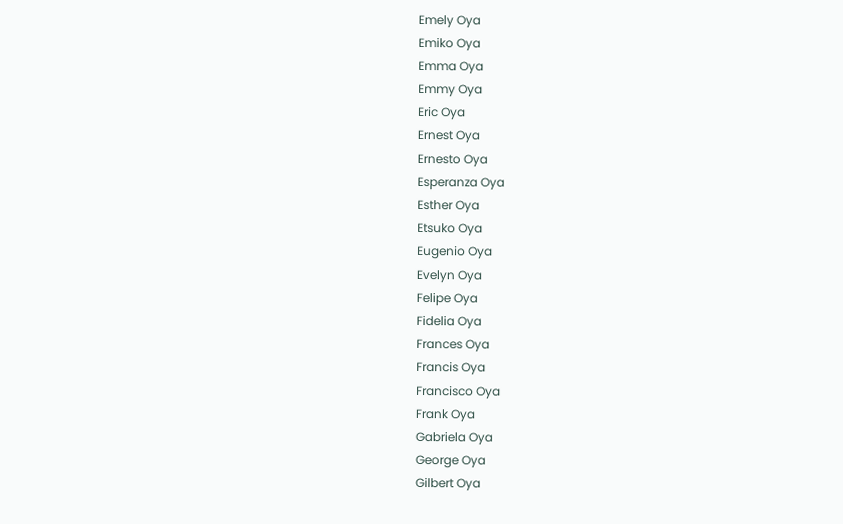Emely Oya
Emiko Oya
Emma Oya
Emmy Oya
Eric Oya
Ernest Oya
Ernesto Oya
Esperanza Oya
Esther Oya
Etsuko Oya
Eugenio Oya
Evelyn Oya
Felipe Oya
Fidelia Oya
Frances Oya
Francis Oya
Francisco Oya
Frank Oya
Gabriela Oya
George Oya
Gilbert Oya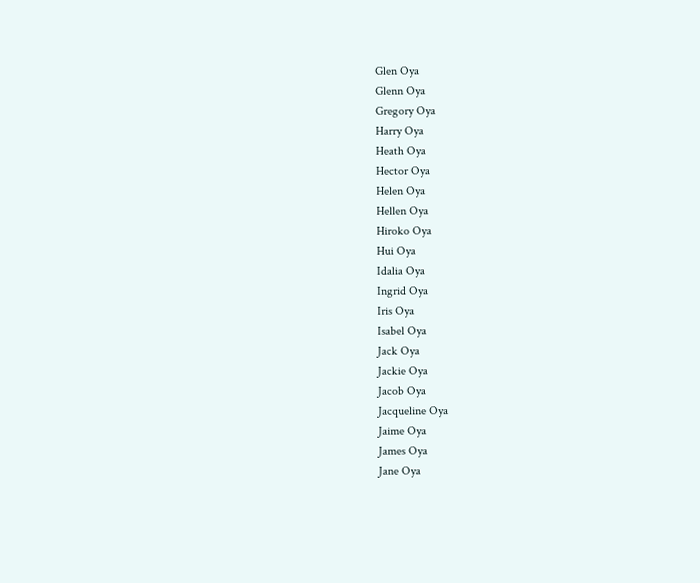Glen Oya
Glenn Oya
Gregory Oya
Harry Oya
Heath Oya
Hector Oya
Helen Oya
Hellen Oya
Hiroko Oya
Hui Oya
Idalia Oya
Ingrid Oya
Iris Oya
Isabel Oya
Jack Oya
Jackie Oya
Jacob Oya
Jacqueline Oya
Jaime Oya
James Oya
Jane Oya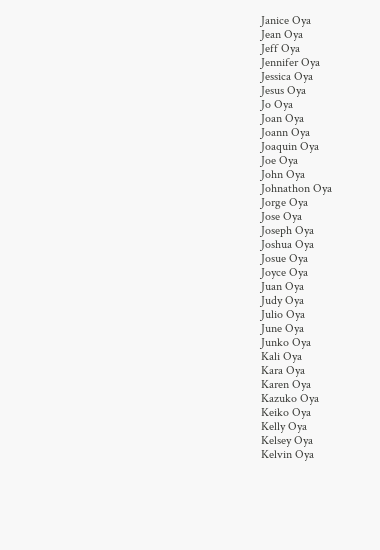Janice Oya
Jean Oya
Jeff Oya
Jennifer Oya
Jessica Oya
Jesus Oya
Jo Oya
Joan Oya
Joann Oya
Joaquin Oya
Joe Oya
John Oya
Johnathon Oya
Jorge Oya
Jose Oya
Joseph Oya
Joshua Oya
Josue Oya
Joyce Oya
Juan Oya
Judy Oya
Julio Oya
June Oya
Junko Oya
Kali Oya
Kara Oya
Karen Oya
Kazuko Oya
Keiko Oya
Kelly Oya
Kelsey Oya
Kelvin Oya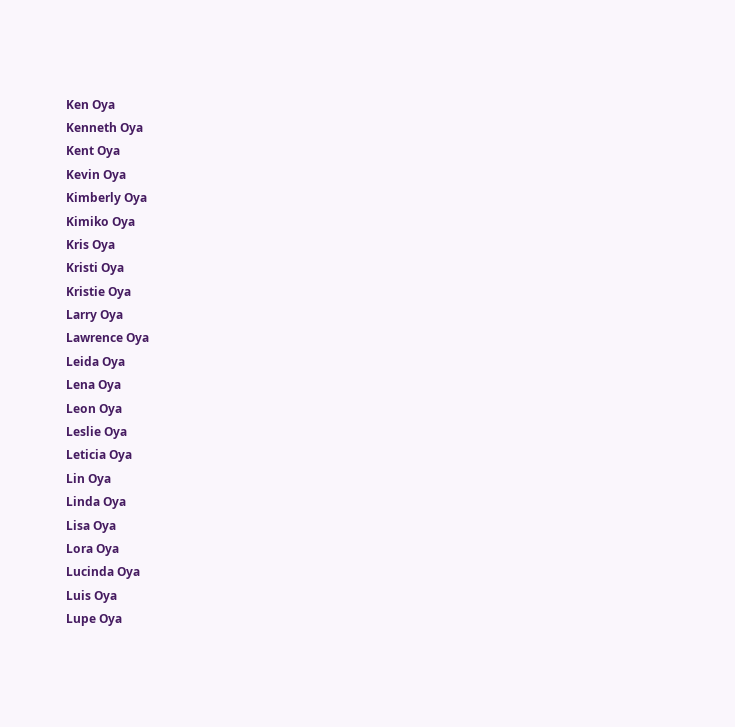Ken Oya
Kenneth Oya
Kent Oya
Kevin Oya
Kimberly Oya
Kimiko Oya
Kris Oya
Kristi Oya
Kristie Oya
Larry Oya
Lawrence Oya
Leida Oya
Lena Oya
Leon Oya
Leslie Oya
Leticia Oya
Lin Oya
Linda Oya
Lisa Oya
Lora Oya
Lucinda Oya
Luis Oya
Lupe Oya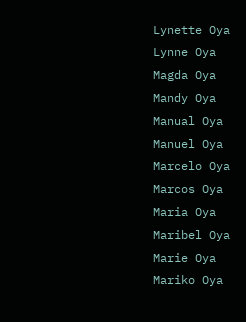Lynette Oya
Lynne Oya
Magda Oya
Mandy Oya
Manual Oya
Manuel Oya
Marcelo Oya
Marcos Oya
Maria Oya
Maribel Oya
Marie Oya
Mariko Oya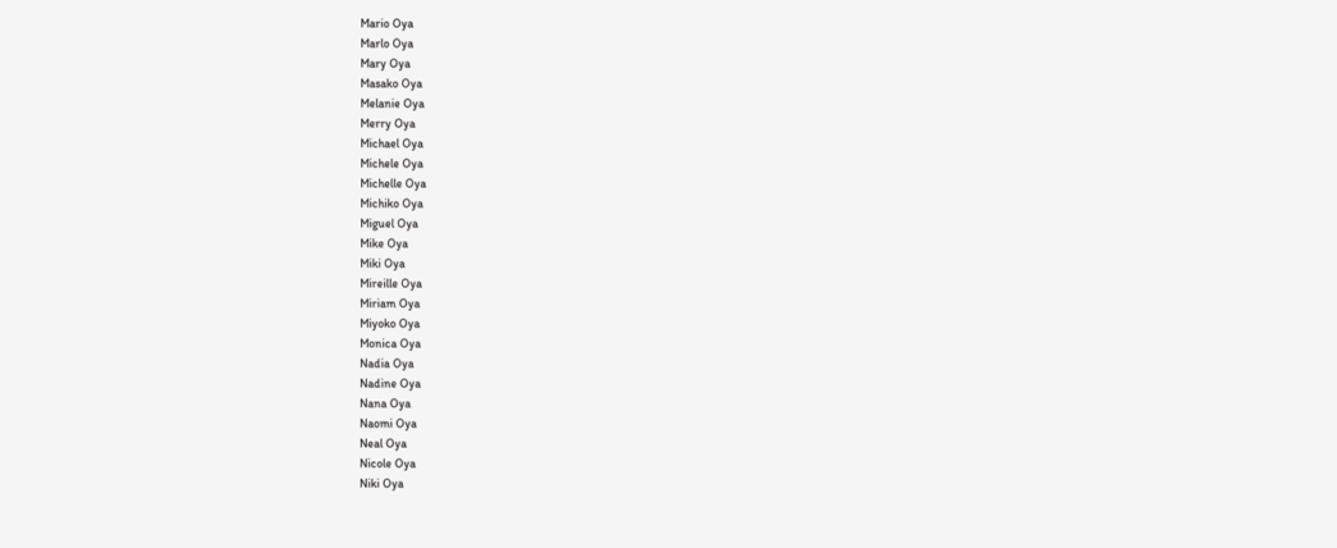Mario Oya
Marlo Oya
Mary Oya
Masako Oya
Melanie Oya
Merry Oya
Michael Oya
Michele Oya
Michelle Oya
Michiko Oya
Miguel Oya
Mike Oya
Miki Oya
Mireille Oya
Miriam Oya
Miyoko Oya
Monica Oya
Nadia Oya
Nadine Oya
Nana Oya
Naomi Oya
Neal Oya
Nicole Oya
Niki Oya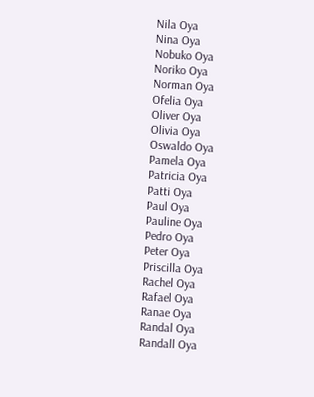Nila Oya
Nina Oya
Nobuko Oya
Noriko Oya
Norman Oya
Ofelia Oya
Oliver Oya
Olivia Oya
Oswaldo Oya
Pamela Oya
Patricia Oya
Patti Oya
Paul Oya
Pauline Oya
Pedro Oya
Peter Oya
Priscilla Oya
Rachel Oya
Rafael Oya
Ranae Oya
Randal Oya
Randall Oya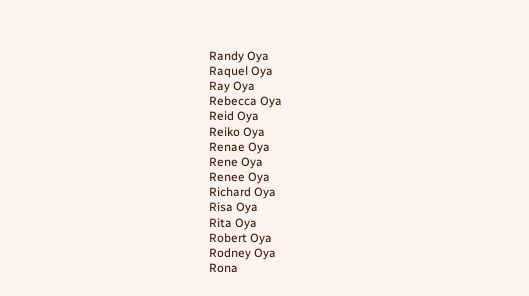Randy Oya
Raquel Oya
Ray Oya
Rebecca Oya
Reid Oya
Reiko Oya
Renae Oya
Rene Oya
Renee Oya
Richard Oya
Risa Oya
Rita Oya
Robert Oya
Rodney Oya
Rona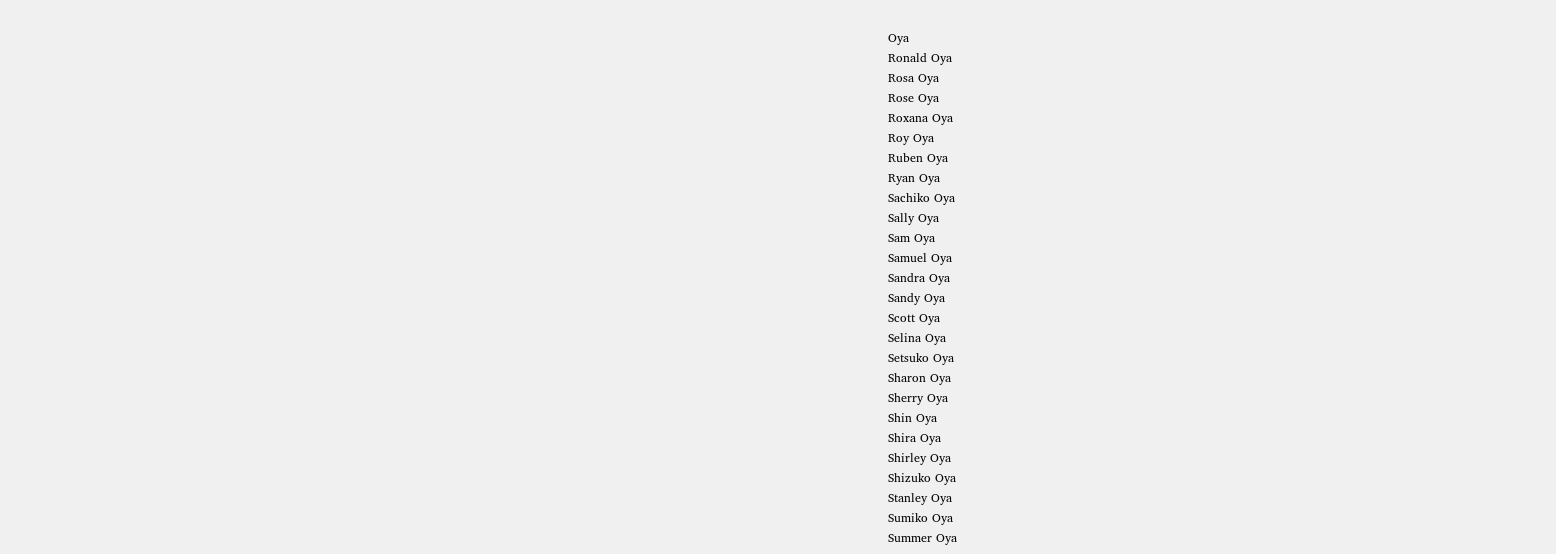Oya
Ronald Oya
Rosa Oya
Rose Oya
Roxana Oya
Roy Oya
Ruben Oya
Ryan Oya
Sachiko Oya
Sally Oya
Sam Oya
Samuel Oya
Sandra Oya
Sandy Oya
Scott Oya
Selina Oya
Setsuko Oya
Sharon Oya
Sherry Oya
Shin Oya
Shira Oya
Shirley Oya
Shizuko Oya
Stanley Oya
Sumiko Oya
Summer Oya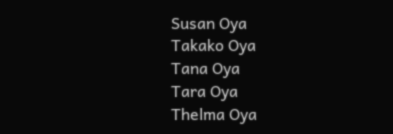Susan Oya
Takako Oya
Tana Oya
Tara Oya
Thelma Oya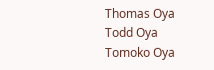Thomas Oya
Todd Oya
Tomoko Oya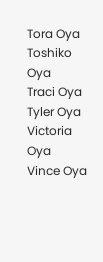Tora Oya
Toshiko Oya
Traci Oya
Tyler Oya
Victoria Oya
Vince Oya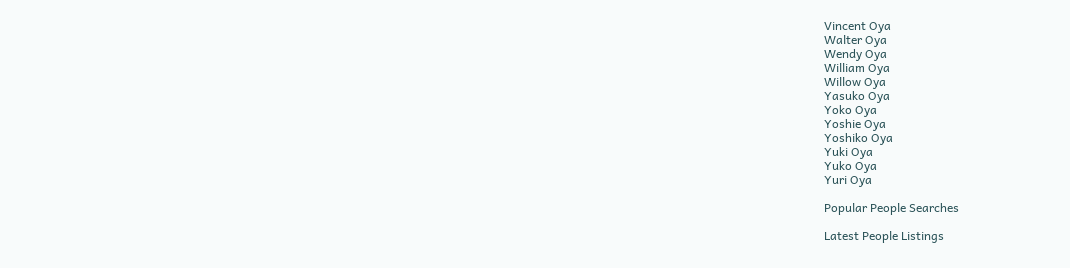Vincent Oya
Walter Oya
Wendy Oya
William Oya
Willow Oya
Yasuko Oya
Yoko Oya
Yoshie Oya
Yoshiko Oya
Yuki Oya
Yuko Oya
Yuri Oya

Popular People Searches

Latest People Listings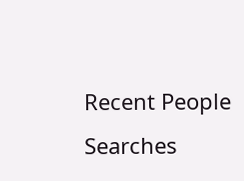Recent People Searches